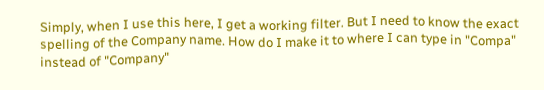Simply, when I use this here, I get a working filter. But I need to know the exact spelling of the Company name. How do I make it to where I can type in "Compa" instead of "Company"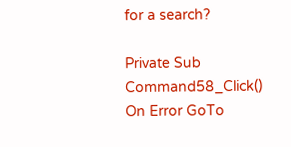for a search?

Private Sub Command58_Click()
On Error GoTo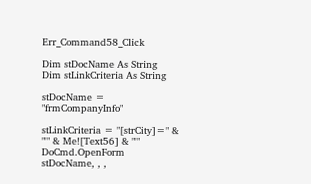Err_Command58_Click

Dim stDocName As String
Dim stLinkCriteria As String

stDocName = "frmCompanyInfo"

stLinkCriteria = "[strCity]=" & "'" & Me![Text56] & "'"
DoCmd.OpenForm stDocName, , ,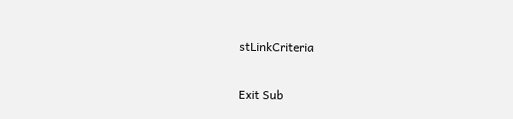stLinkCriteria

Exit Sub